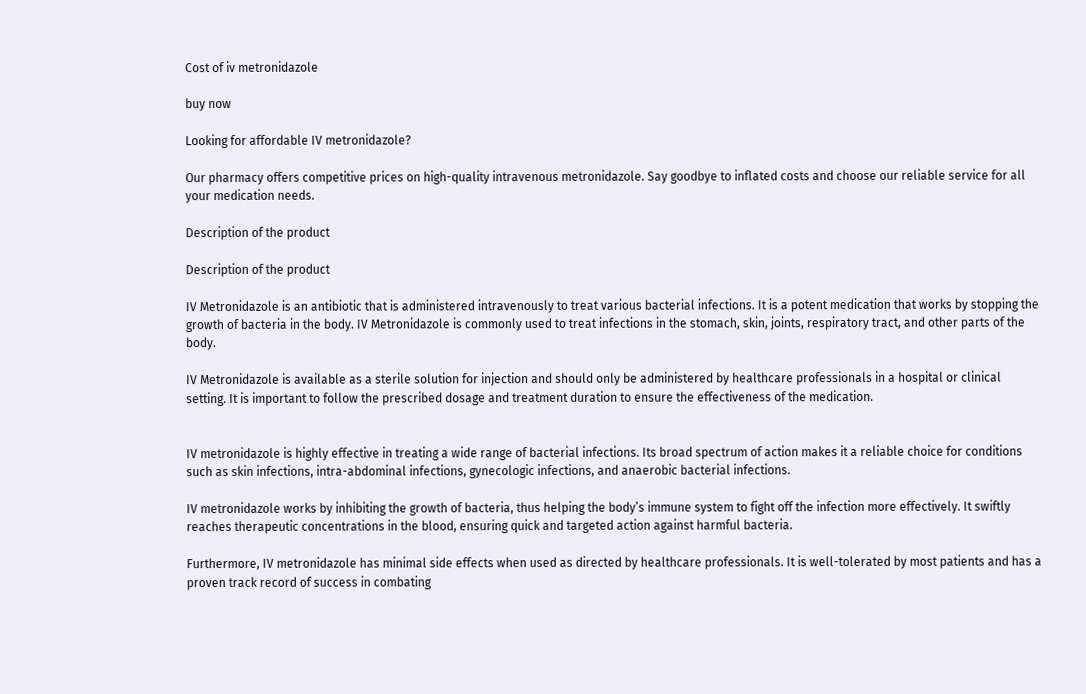Cost of iv metronidazole

buy now

Looking for affordable IV metronidazole?

Our pharmacy offers competitive prices on high-quality intravenous metronidazole. Say goodbye to inflated costs and choose our reliable service for all your medication needs.

Description of the product

Description of the product

IV Metronidazole is an antibiotic that is administered intravenously to treat various bacterial infections. It is a potent medication that works by stopping the growth of bacteria in the body. IV Metronidazole is commonly used to treat infections in the stomach, skin, joints, respiratory tract, and other parts of the body.

IV Metronidazole is available as a sterile solution for injection and should only be administered by healthcare professionals in a hospital or clinical setting. It is important to follow the prescribed dosage and treatment duration to ensure the effectiveness of the medication.


IV metronidazole is highly effective in treating a wide range of bacterial infections. Its broad spectrum of action makes it a reliable choice for conditions such as skin infections, intra-abdominal infections, gynecologic infections, and anaerobic bacterial infections.

IV metronidazole works by inhibiting the growth of bacteria, thus helping the body’s immune system to fight off the infection more effectively. It swiftly reaches therapeutic concentrations in the blood, ensuring quick and targeted action against harmful bacteria.

Furthermore, IV metronidazole has minimal side effects when used as directed by healthcare professionals. It is well-tolerated by most patients and has a proven track record of success in combating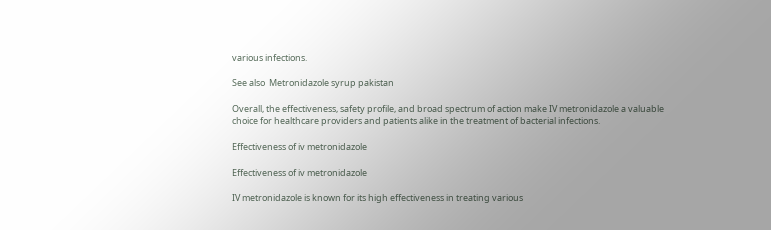various infections.

See also  Metronidazole syrup pakistan

Overall, the effectiveness, safety profile, and broad spectrum of action make IV metronidazole a valuable choice for healthcare providers and patients alike in the treatment of bacterial infections.

Effectiveness of iv metronidazole

Effectiveness of iv metronidazole

IV metronidazole is known for its high effectiveness in treating various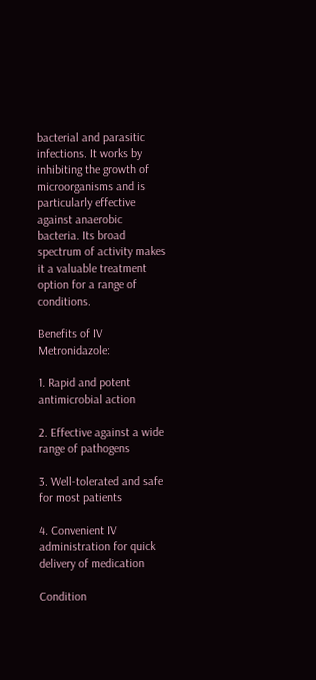bacterial and parasitic infections. It works by inhibiting the growth of microorganisms and is particularly effective against anaerobic bacteria. Its broad spectrum of activity makes it a valuable treatment option for a range of conditions.

Benefits of IV Metronidazole:

1. Rapid and potent antimicrobial action

2. Effective against a wide range of pathogens

3. Well-tolerated and safe for most patients

4. Convenient IV administration for quick delivery of medication

Condition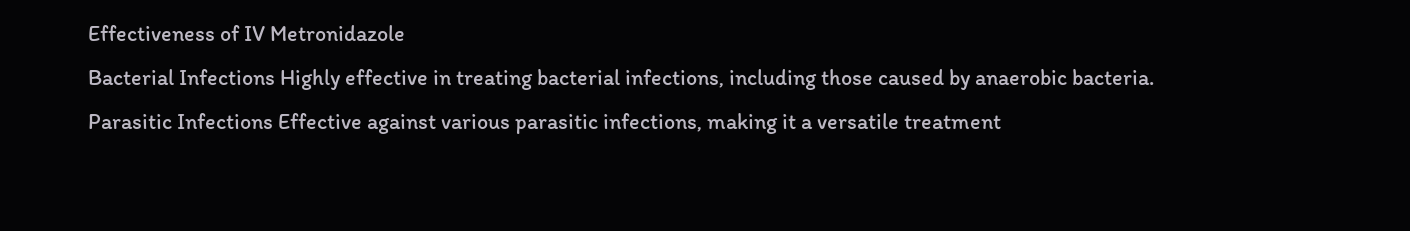Effectiveness of IV Metronidazole
Bacterial Infections Highly effective in treating bacterial infections, including those caused by anaerobic bacteria.
Parasitic Infections Effective against various parasitic infections, making it a versatile treatment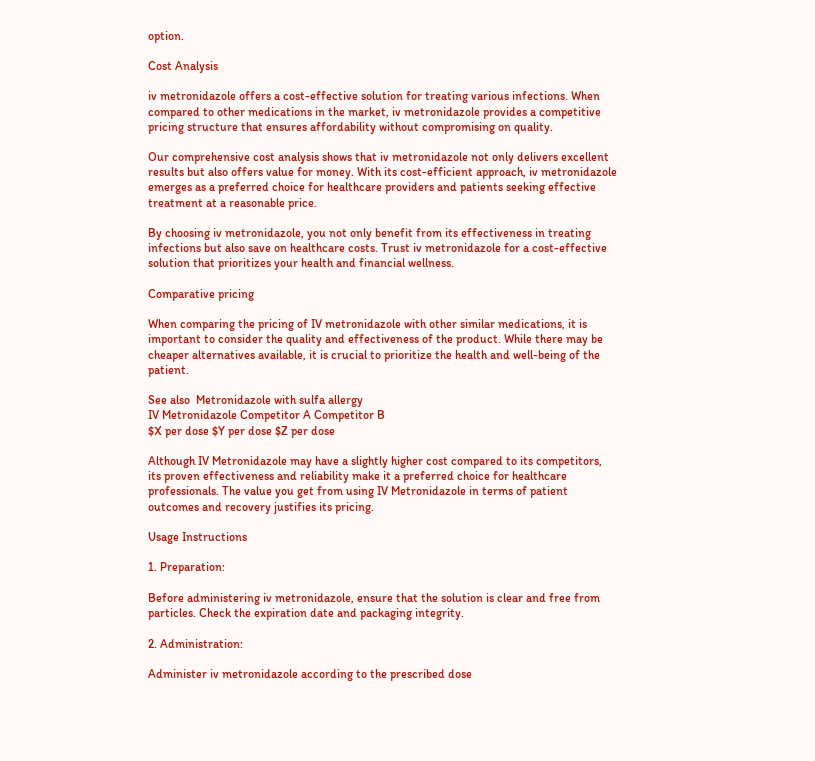option.

Cost Analysis

iv metronidazole offers a cost-effective solution for treating various infections. When compared to other medications in the market, iv metronidazole provides a competitive pricing structure that ensures affordability without compromising on quality.

Our comprehensive cost analysis shows that iv metronidazole not only delivers excellent results but also offers value for money. With its cost-efficient approach, iv metronidazole emerges as a preferred choice for healthcare providers and patients seeking effective treatment at a reasonable price.

By choosing iv metronidazole, you not only benefit from its effectiveness in treating infections but also save on healthcare costs. Trust iv metronidazole for a cost-effective solution that prioritizes your health and financial wellness.

Comparative pricing

When comparing the pricing of IV metronidazole with other similar medications, it is important to consider the quality and effectiveness of the product. While there may be cheaper alternatives available, it is crucial to prioritize the health and well-being of the patient.

See also  Metronidazole with sulfa allergy
IV Metronidazole Competitor A Competitor B
$X per dose $Y per dose $Z per dose

Although IV Metronidazole may have a slightly higher cost compared to its competitors, its proven effectiveness and reliability make it a preferred choice for healthcare professionals. The value you get from using IV Metronidazole in terms of patient outcomes and recovery justifies its pricing.

Usage Instructions

1. Preparation:

Before administering iv metronidazole, ensure that the solution is clear and free from particles. Check the expiration date and packaging integrity.

2. Administration:

Administer iv metronidazole according to the prescribed dose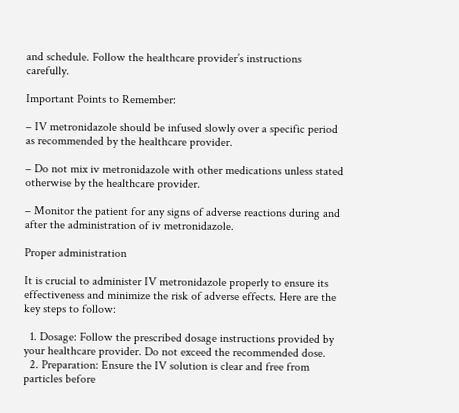and schedule. Follow the healthcare provider’s instructions carefully.

Important Points to Remember:

– IV metronidazole should be infused slowly over a specific period as recommended by the healthcare provider.

– Do not mix iv metronidazole with other medications unless stated otherwise by the healthcare provider.

– Monitor the patient for any signs of adverse reactions during and after the administration of iv metronidazole.

Proper administration

It is crucial to administer IV metronidazole properly to ensure its effectiveness and minimize the risk of adverse effects. Here are the key steps to follow:

  1. Dosage: Follow the prescribed dosage instructions provided by your healthcare provider. Do not exceed the recommended dose.
  2. Preparation: Ensure the IV solution is clear and free from particles before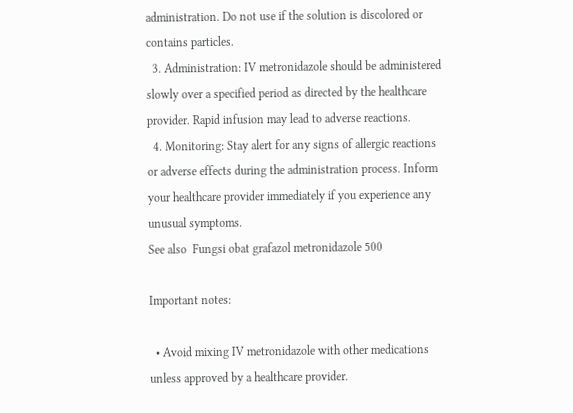administration. Do not use if the solution is discolored or contains particles.
  3. Administration: IV metronidazole should be administered slowly over a specified period as directed by the healthcare provider. Rapid infusion may lead to adverse reactions.
  4. Monitoring: Stay alert for any signs of allergic reactions or adverse effects during the administration process. Inform your healthcare provider immediately if you experience any unusual symptoms.
See also  Fungsi obat grafazol metronidazole 500

Important notes:

  • Avoid mixing IV metronidazole with other medications unless approved by a healthcare provider.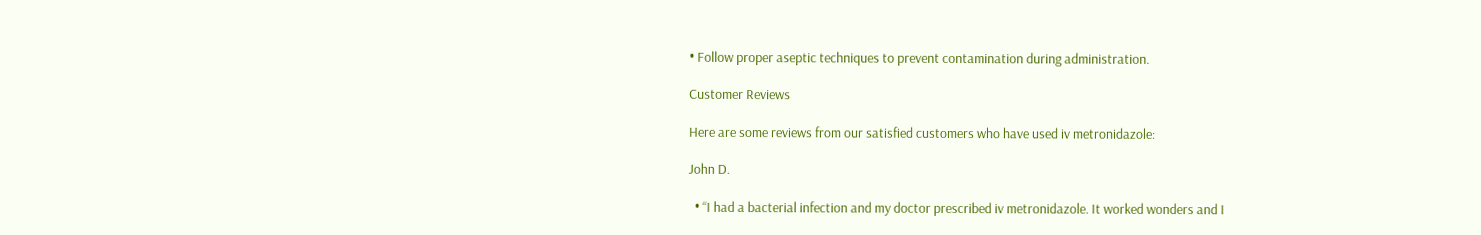• Follow proper aseptic techniques to prevent contamination during administration.

Customer Reviews

Here are some reviews from our satisfied customers who have used iv metronidazole:

John D.

  • “I had a bacterial infection and my doctor prescribed iv metronidazole. It worked wonders and I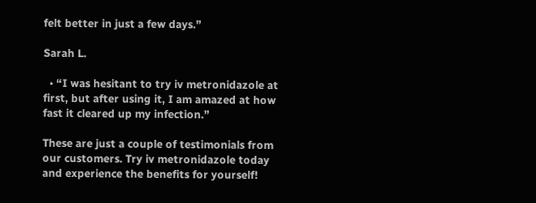felt better in just a few days.”

Sarah L.

  • “I was hesitant to try iv metronidazole at first, but after using it, I am amazed at how fast it cleared up my infection.”

These are just a couple of testimonials from our customers. Try iv metronidazole today and experience the benefits for yourself!